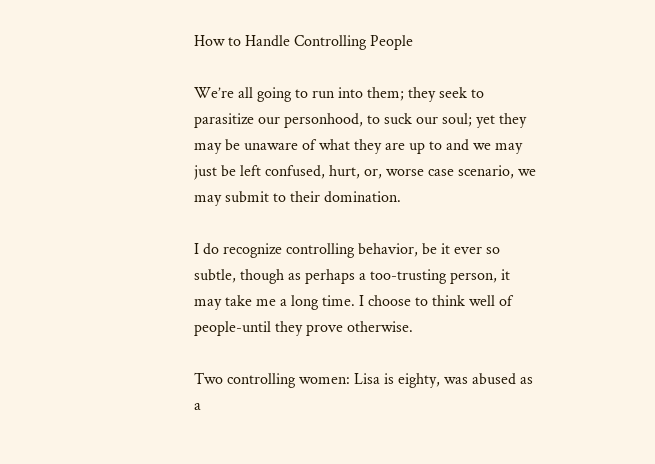How to Handle Controlling People

We’re all going to run into them; they seek to parasitize our personhood, to suck our soul; yet they may be unaware of what they are up to and we may just be left confused, hurt, or, worse case scenario, we may submit to their domination.

I do recognize controlling behavior, be it ever so subtle, though as perhaps a too-trusting person, it may take me a long time. I choose to think well of people-until they prove otherwise.

Two controlling women: Lisa is eighty, was abused as a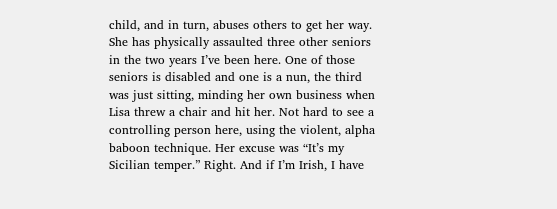child, and in turn, abuses others to get her way. She has physically assaulted three other seniors in the two years I’ve been here. One of those seniors is disabled and one is a nun, the third was just sitting, minding her own business when Lisa threw a chair and hit her. Not hard to see a controlling person here, using the violent, alpha baboon technique. Her excuse was “It’s my Sicilian temper.” Right. And if I’m Irish, I have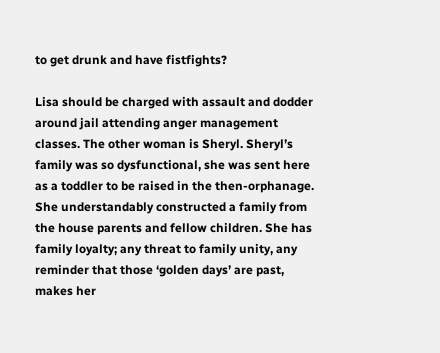to get drunk and have fistfights?

Lisa should be charged with assault and dodder around jail attending anger management classes. The other woman is Sheryl. Sheryl’s family was so dysfunctional, she was sent here as a toddler to be raised in the then-orphanage. She understandably constructed a family from the house parents and fellow children. She has family loyalty; any threat to family unity, any reminder that those ‘golden days’ are past, makes her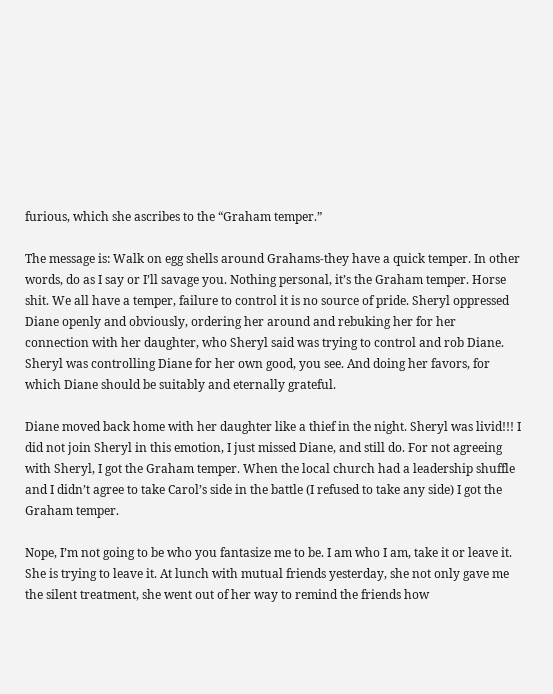furious, which she ascribes to the “Graham temper.”

The message is: Walk on egg shells around Grahams-they have a quick temper. In other words, do as I say or I’ll savage you. Nothing personal, it’s the Graham temper. Horse shit. We all have a temper, failure to control it is no source of pride. Sheryl oppressed Diane openly and obviously, ordering her around and rebuking her for her connection with her daughter, who Sheryl said was trying to control and rob Diane. Sheryl was controlling Diane for her own good, you see. And doing her favors, for which Diane should be suitably and eternally grateful.

Diane moved back home with her daughter like a thief in the night. Sheryl was livid!!! I did not join Sheryl in this emotion, I just missed Diane, and still do. For not agreeing with Sheryl, I got the Graham temper. When the local church had a leadership shuffle and I didn’t agree to take Carol’s side in the battle (I refused to take any side) I got the Graham temper.

Nope, I’m not going to be who you fantasize me to be. I am who I am, take it or leave it. She is trying to leave it. At lunch with mutual friends yesterday, she not only gave me the silent treatment, she went out of her way to remind the friends how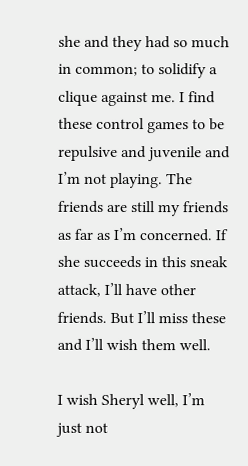she and they had so much in common; to solidify a clique against me. I find these control games to be repulsive and juvenile and I’m not playing. The friends are still my friends as far as I’m concerned. If she succeeds in this sneak attack, I’ll have other friends. But I’ll miss these and I’ll wish them well.

I wish Sheryl well, I’m just not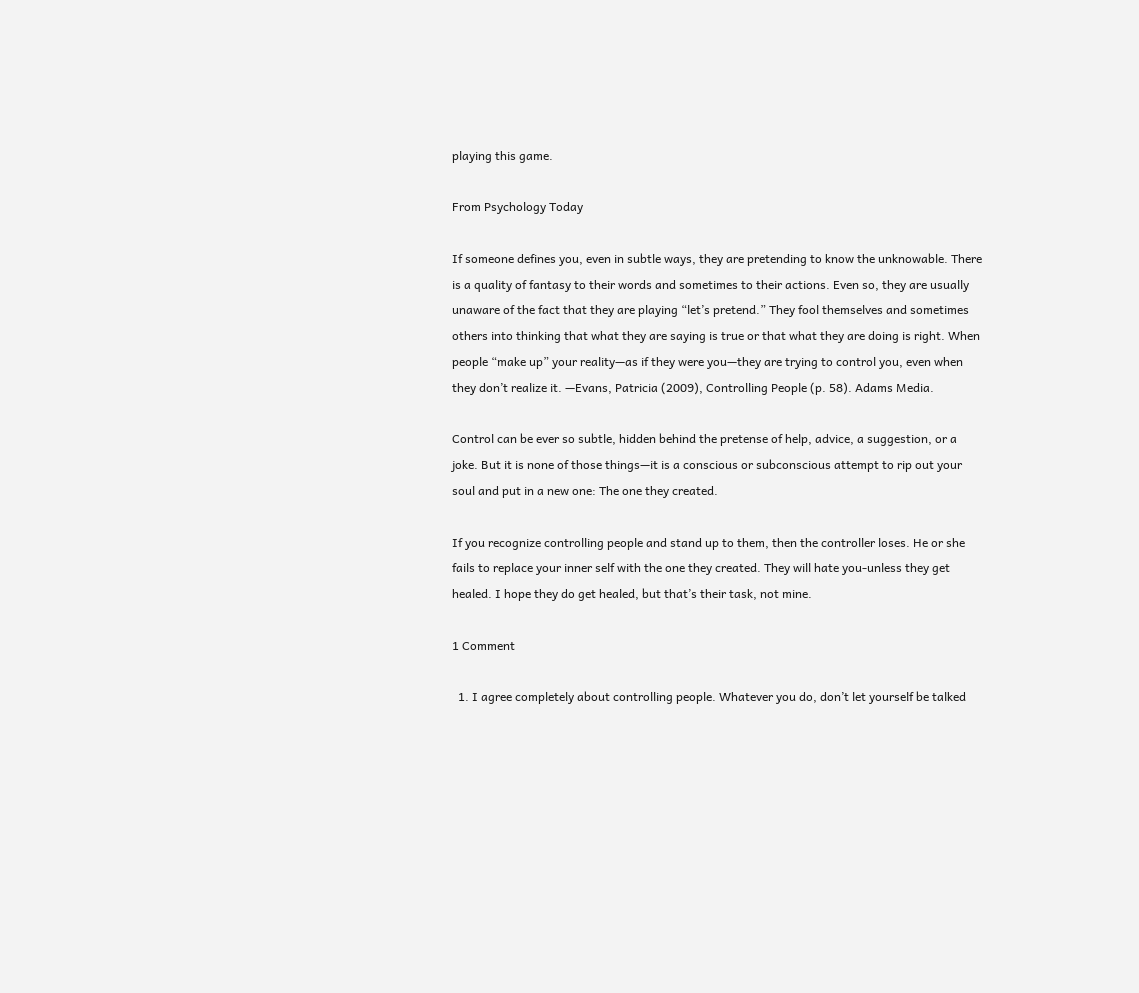playing this game.

From Psychology Today

If someone defines you, even in subtle ways, they are pretending to know the unknowable. There is a quality of fantasy to their words and sometimes to their actions. Even so, they are usually unaware of the fact that they are playing “let’s pretend.” They fool themselves and sometimes others into thinking that what they are saying is true or that what they are doing is right. When people “make up” your reality—as if they were you—they are trying to control you, even when they don’t realize it. —Evans, Patricia (2009), Controlling People (p. 58). Adams Media.

Control can be ever so subtle, hidden behind the pretense of help, advice, a suggestion, or a joke. But it is none of those things—it is a conscious or subconscious attempt to rip out your soul and put in a new one: The one they created.

If you recognize controlling people and stand up to them, then the controller loses. He or she fails to replace your inner self with the one they created. They will hate you-unless they get healed. I hope they do get healed, but that’s their task, not mine.

1 Comment

  1. I agree completely about controlling people. Whatever you do, don’t let yourself be talked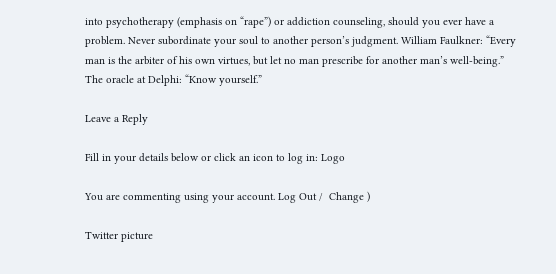into psychotherapy (emphasis on “rape”) or addiction counseling, should you ever have a problem. Never subordinate your soul to another person’s judgment. William Faulkner: “Every man is the arbiter of his own virtues, but let no man prescribe for another man’s well-being.” The oracle at Delphi: “Know yourself.”

Leave a Reply

Fill in your details below or click an icon to log in: Logo

You are commenting using your account. Log Out /  Change )

Twitter picture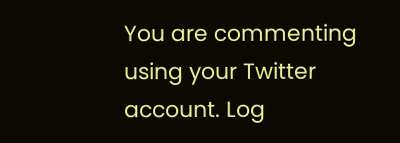You are commenting using your Twitter account. Log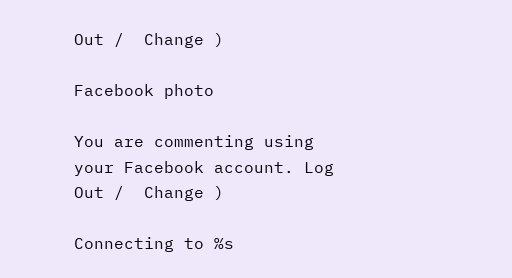Out /  Change )

Facebook photo

You are commenting using your Facebook account. Log Out /  Change )

Connecting to %s